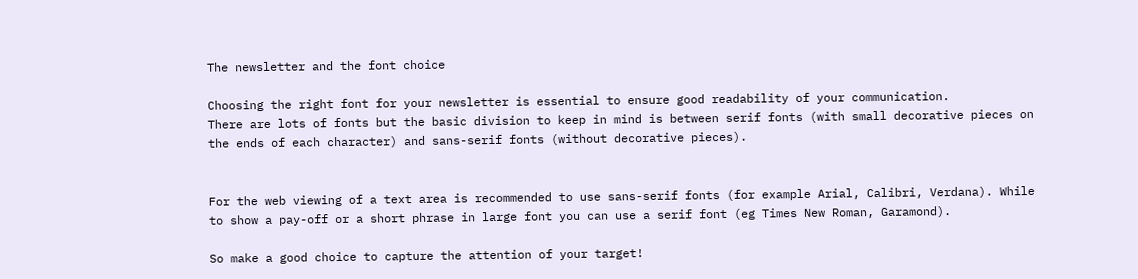The newsletter and the font choice

Choosing the right font for your newsletter is essential to ensure good readability of your communication.
There are lots of fonts but the basic division to keep in mind is between serif fonts (with small decorative pieces on the ends of each character) and sans-serif fonts (without decorative pieces).


For the web viewing of a text area is recommended to use sans-serif fonts (for example Arial, Calibri, Verdana). While to show a pay-off or a short phrase in large font you can use a serif font (eg Times New Roman, Garamond).

So make a good choice to capture the attention of your target!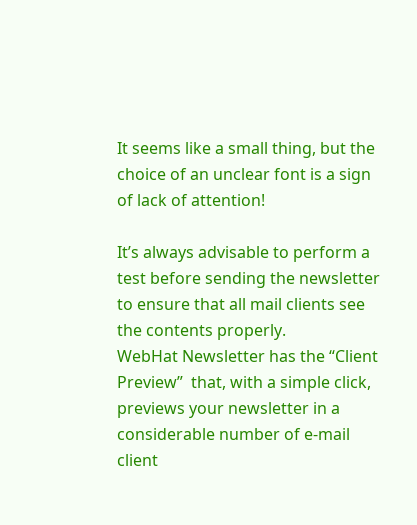It seems like a small thing, but the choice of an unclear font is a sign of lack of attention!

It’s always advisable to perform a test before sending the newsletter to ensure that all mail clients see the contents properly.
WebHat Newsletter has the “Client Preview”  that, with a simple click, previews your newsletter in a considerable number of e-mail client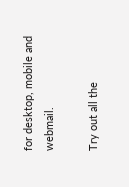for desktop, mobile and webmail.

Try out all the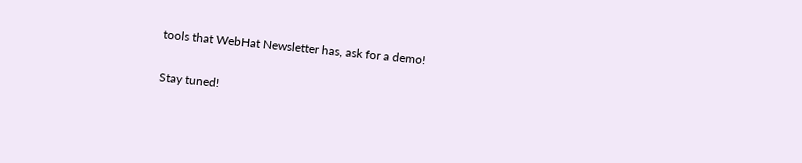tools that WebHat Newsletter has, ask for a demo!

Stay tuned!